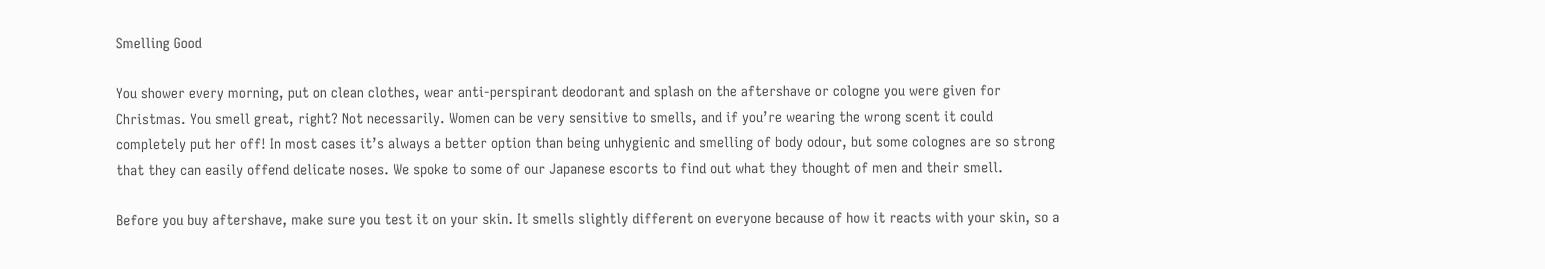Smelling Good

You shower every morning, put on clean clothes, wear anti-perspirant deodorant and splash on the aftershave or cologne you were given for Christmas. You smell great, right? Not necessarily. Women can be very sensitive to smells, and if you’re wearing the wrong scent it could completely put her off! In most cases it’s always a better option than being unhygienic and smelling of body odour, but some colognes are so strong that they can easily offend delicate noses. We spoke to some of our Japanese escorts to find out what they thought of men and their smell.

Before you buy aftershave, make sure you test it on your skin. It smells slightly different on everyone because of how it reacts with your skin, so a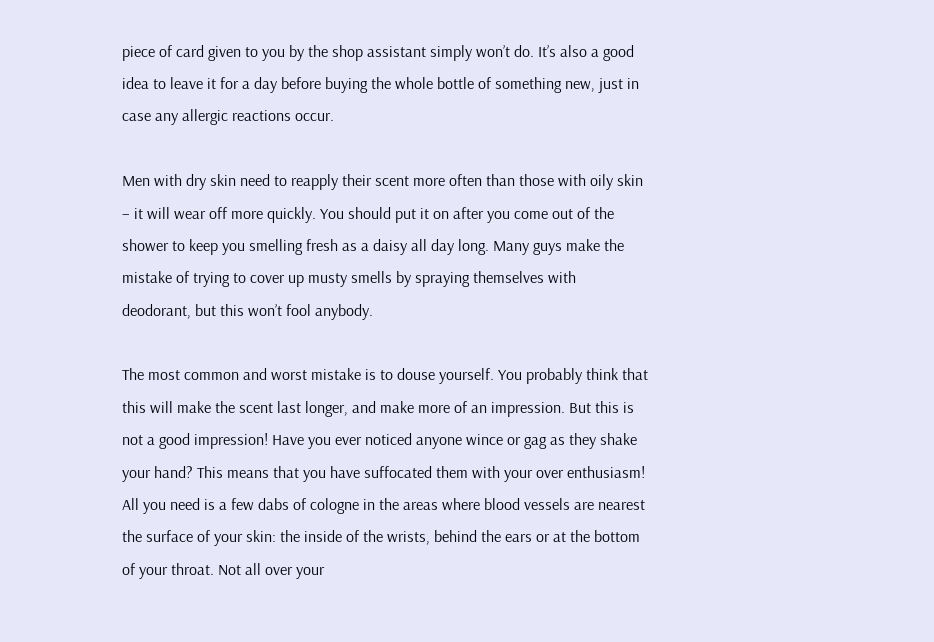piece of card given to you by the shop assistant simply won’t do. It’s also a good idea to leave it for a day before buying the whole bottle of something new, just in case any allergic reactions occur.

Men with dry skin need to reapply their scent more often than those with oily skin – it will wear off more quickly. You should put it on after you come out of the shower to keep you smelling fresh as a daisy all day long. Many guys make the mistake of trying to cover up musty smells by spraying themselves with deodorant, but this won’t fool anybody.

The most common and worst mistake is to douse yourself. You probably think that this will make the scent last longer, and make more of an impression. But this is not a good impression! Have you ever noticed anyone wince or gag as they shake your hand? This means that you have suffocated them with your over enthusiasm! All you need is a few dabs of cologne in the areas where blood vessels are nearest the surface of your skin: the inside of the wrists, behind the ears or at the bottom of your throat. Not all over your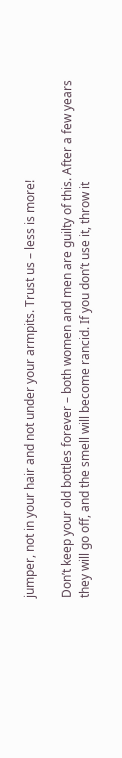jumper, not in your hair and not under your armpits. Trust us – less is more!

Don’t keep your old bottles forever – both women and men are guilty of this. After a few years they will go off, and the smell will become rancid. If you don’t use it, throw it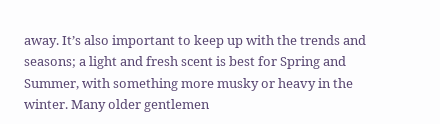away. It’s also important to keep up with the trends and seasons; a light and fresh scent is best for Spring and Summer, with something more musky or heavy in the winter. Many older gentlemen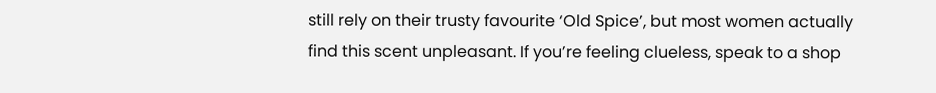still rely on their trusty favourite ‘Old Spice’, but most women actually find this scent unpleasant. If you’re feeling clueless, speak to a shop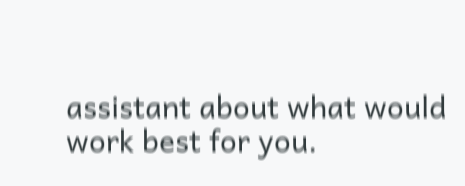assistant about what would work best for you.